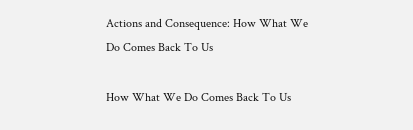Actions and Consequence: How What We Do Comes Back To Us

How What We Do Comes Back To Us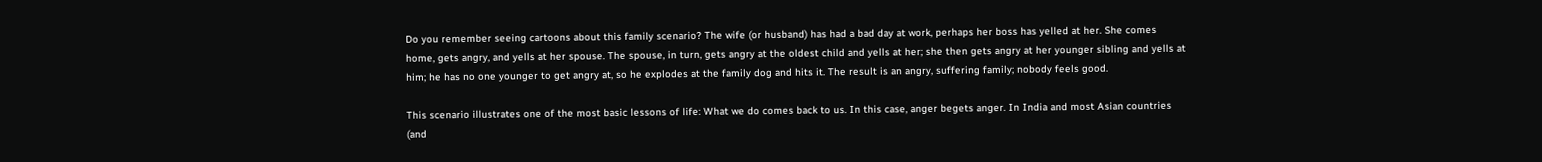Do you remember seeing cartoons about this family scenario? The wife (or husband) has had a bad day at work, perhaps her boss has yelled at her. She comes home, gets angry, and yells at her spouse. The spouse, in turn, gets angry at the oldest child and yells at her; she then gets angry at her younger sibling and yells at him; he has no one younger to get angry at, so he explodes at the family dog and hits it. The result is an angry, suffering family; nobody feels good.

This scenario illustrates one of the most basic lessons of life: What we do comes back to us. In this case, anger begets anger. In India and most Asian countries (and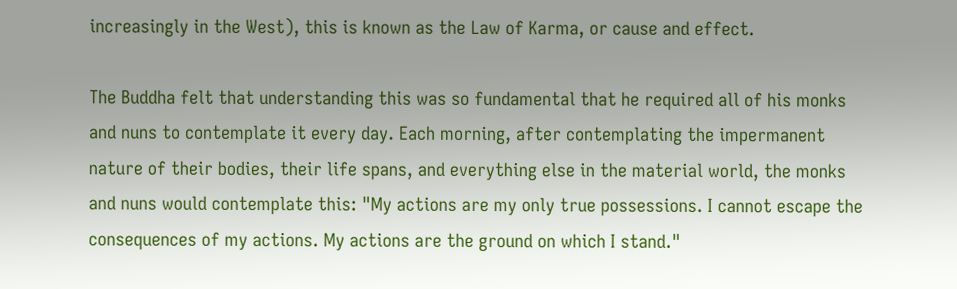increasingly in the West), this is known as the Law of Karma, or cause and effect.

The Buddha felt that understanding this was so fundamental that he required all of his monks and nuns to contemplate it every day. Each morning, after contemplating the impermanent nature of their bodies, their life spans, and everything else in the material world, the monks and nuns would contemplate this: "My actions are my only true possessions. I cannot escape the consequences of my actions. My actions are the ground on which I stand."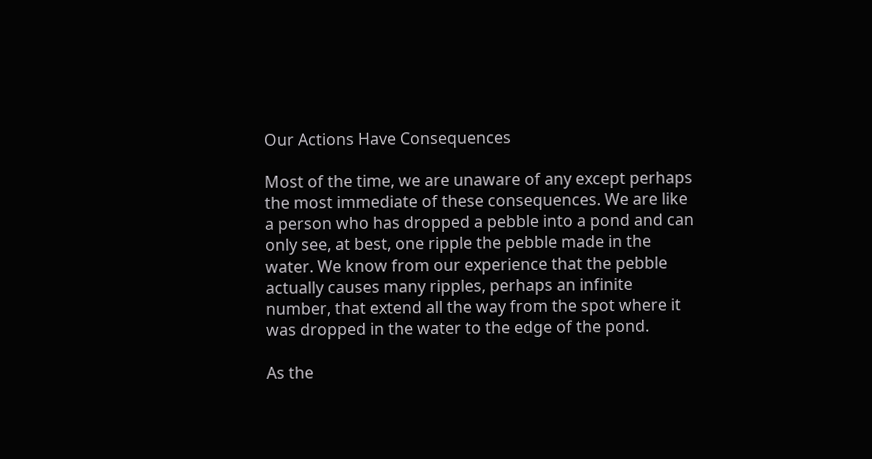Our Actions Have Consequences

Most of the time, we are unaware of any except perhaps the most immediate of these consequences. We are like a person who has dropped a pebble into a pond and can only see, at best, one ripple the pebble made in the water. We know from our experience that the pebble actually causes many ripples, perhaps an infinite number, that extend all the way from the spot where it was dropped in the water to the edge of the pond.

As the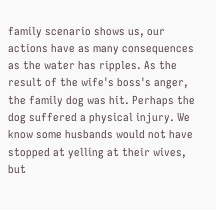family scenario shows us, our actions have as many consequences as the water has ripples. As the result of the wife's boss's anger, the family dog was hit. Perhaps the dog suffered a physical injury. We know some husbands would not have stopped at yelling at their wives, but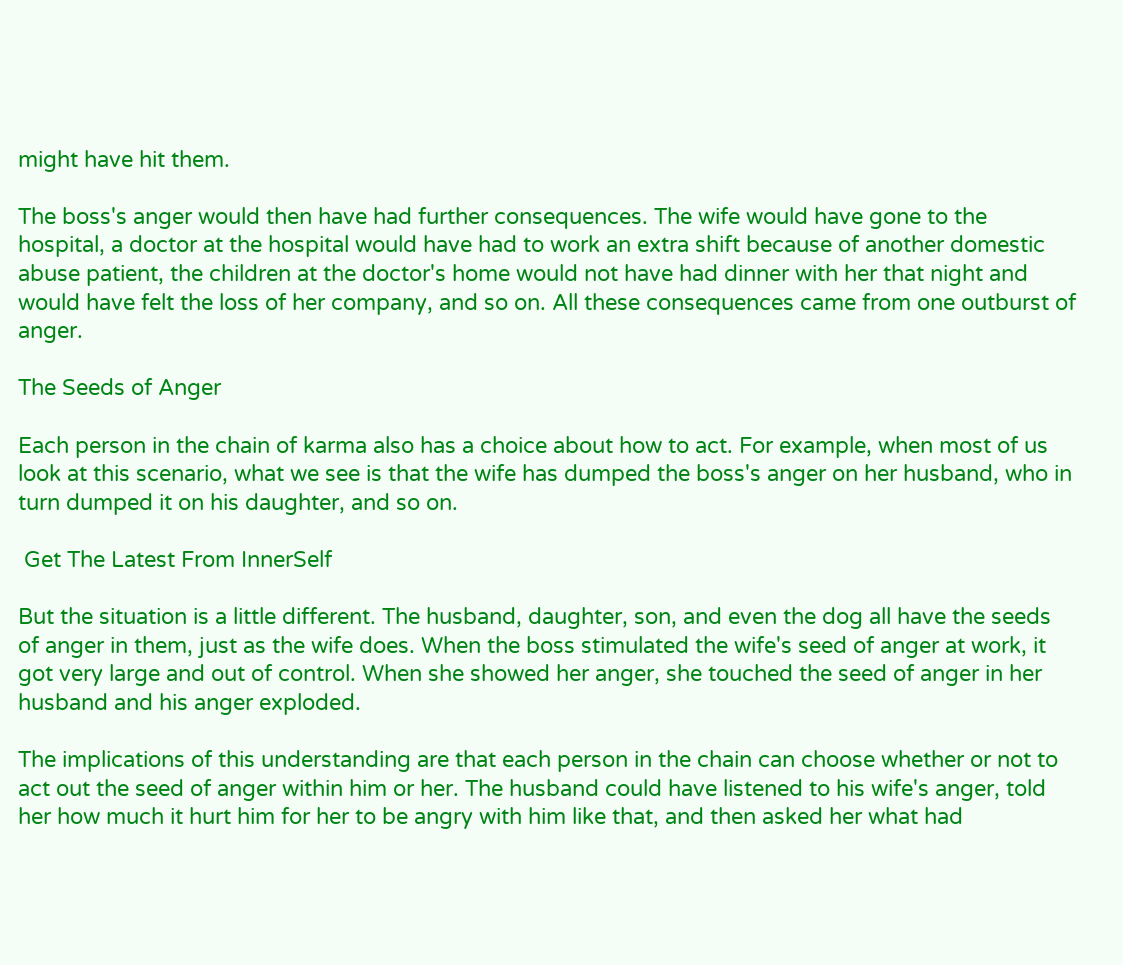might have hit them.

The boss's anger would then have had further consequences. The wife would have gone to the hospital, a doctor at the hospital would have had to work an extra shift because of another domestic abuse patient, the children at the doctor's home would not have had dinner with her that night and would have felt the loss of her company, and so on. All these consequences came from one outburst of anger.

The Seeds of Anger

Each person in the chain of karma also has a choice about how to act. For example, when most of us look at this scenario, what we see is that the wife has dumped the boss's anger on her husband, who in turn dumped it on his daughter, and so on.

 Get The Latest From InnerSelf

But the situation is a little different. The husband, daughter, son, and even the dog all have the seeds of anger in them, just as the wife does. When the boss stimulated the wife's seed of anger at work, it got very large and out of control. When she showed her anger, she touched the seed of anger in her husband and his anger exploded.

The implications of this understanding are that each person in the chain can choose whether or not to act out the seed of anger within him or her. The husband could have listened to his wife's anger, told her how much it hurt him for her to be angry with him like that, and then asked her what had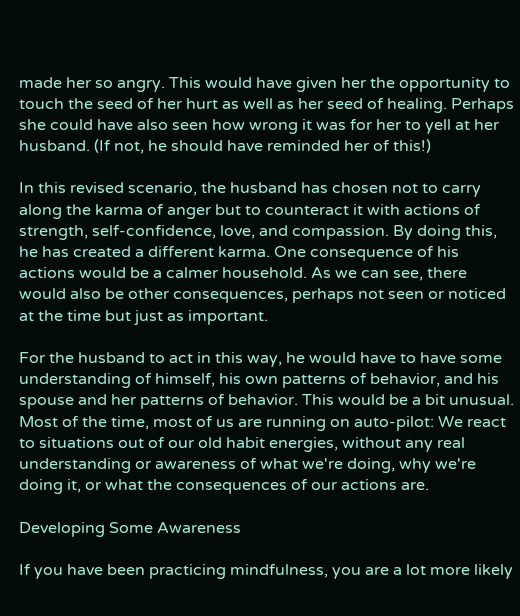made her so angry. This would have given her the opportunity to touch the seed of her hurt as well as her seed of healing. Perhaps she could have also seen how wrong it was for her to yell at her husband. (If not, he should have reminded her of this!)

In this revised scenario, the husband has chosen not to carry along the karma of anger but to counteract it with actions of strength, self-confidence, love, and compassion. By doing this, he has created a different karma. One consequence of his actions would be a calmer household. As we can see, there would also be other consequences, perhaps not seen or noticed at the time but just as important.

For the husband to act in this way, he would have to have some understanding of himself, his own patterns of behavior, and his spouse and her patterns of behavior. This would be a bit unusual. Most of the time, most of us are running on auto-pilot: We react to situations out of our old habit energies, without any real understanding or awareness of what we're doing, why we're doing it, or what the consequences of our actions are.

Developing Some Awareness

If you have been practicing mindfulness, you are a lot more likely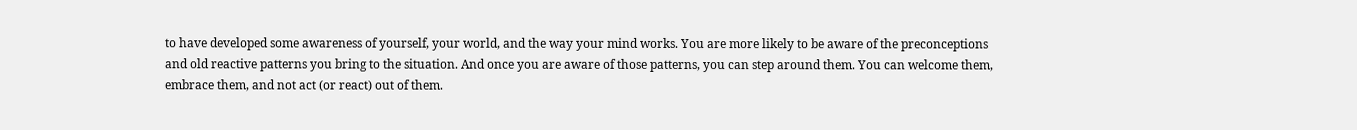to have developed some awareness of yourself, your world, and the way your mind works. You are more likely to be aware of the preconceptions and old reactive patterns you bring to the situation. And once you are aware of those patterns, you can step around them. You can welcome them, embrace them, and not act (or react) out of them.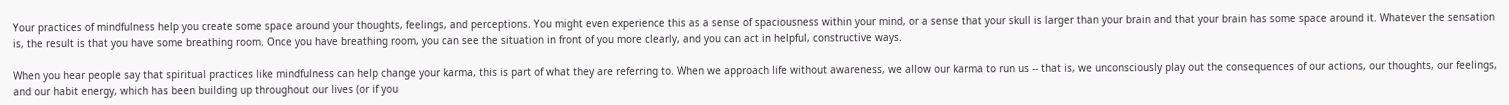Your practices of mindfulness help you create some space around your thoughts, feelings, and perceptions. You might even experience this as a sense of spaciousness within your mind, or a sense that your skull is larger than your brain and that your brain has some space around it. Whatever the sensation is, the result is that you have some breathing room. Once you have breathing room, you can see the situation in front of you more clearly, and you can act in helpful, constructive ways.

When you hear people say that spiritual practices like mindfulness can help change your karma, this is part of what they are referring to. When we approach life without awareness, we allow our karma to run us -- that is, we unconsciously play out the consequences of our actions, our thoughts, our feelings, and our habit energy, which has been building up throughout our lives (or if you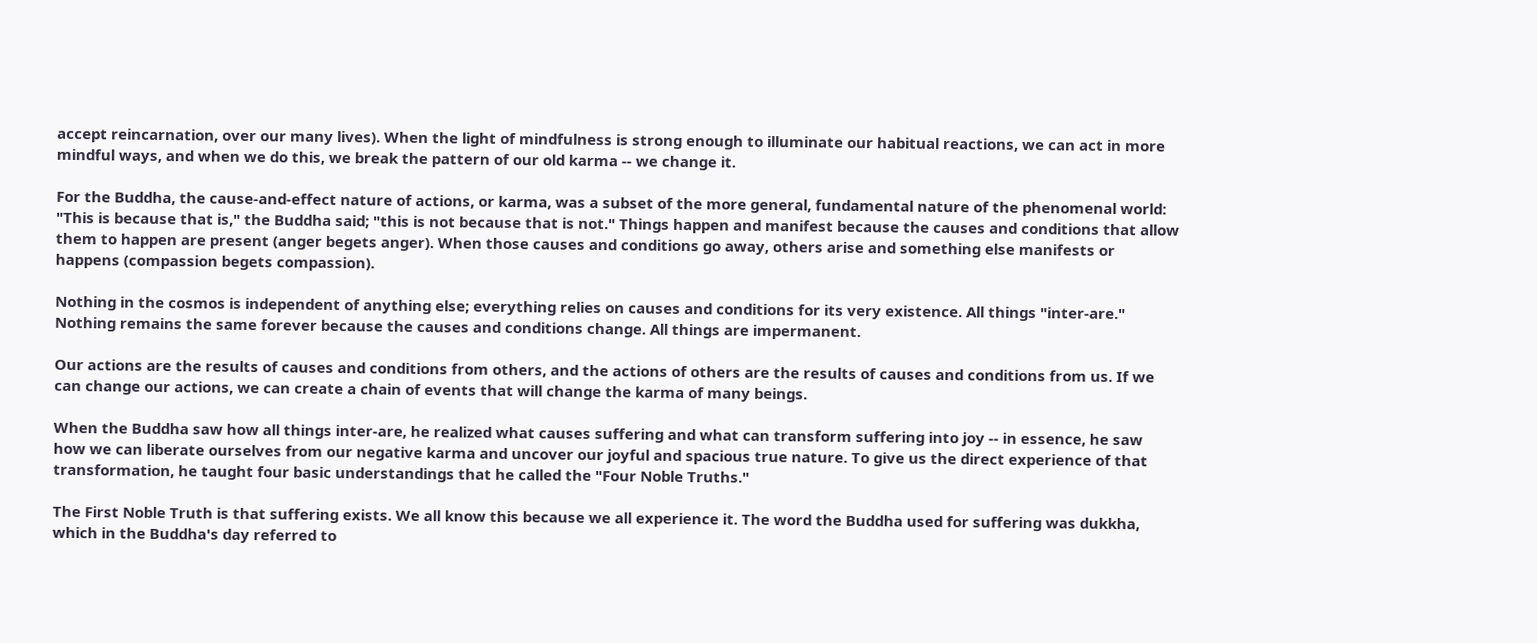accept reincarnation, over our many lives). When the light of mindfulness is strong enough to illuminate our habitual reactions, we can act in more mindful ways, and when we do this, we break the pattern of our old karma -- we change it.

For the Buddha, the cause-and-effect nature of actions, or karma, was a subset of the more general, fundamental nature of the phenomenal world: "This is because that is," the Buddha said; "this is not because that is not." Things happen and manifest because the causes and conditions that allow them to happen are present (anger begets anger). When those causes and conditions go away, others arise and something else manifests or happens (compassion begets compassion).

Nothing in the cosmos is independent of anything else; everything relies on causes and conditions for its very existence. All things "inter-are." Nothing remains the same forever because the causes and conditions change. All things are impermanent.

Our actions are the results of causes and conditions from others, and the actions of others are the results of causes and conditions from us. If we can change our actions, we can create a chain of events that will change the karma of many beings.

When the Buddha saw how all things inter-are, he realized what causes suffering and what can transform suffering into joy -- in essence, he saw how we can liberate ourselves from our negative karma and uncover our joyful and spacious true nature. To give us the direct experience of that transformation, he taught four basic understandings that he called the "Four Noble Truths."

The First Noble Truth is that suffering exists. We all know this because we all experience it. The word the Buddha used for suffering was dukkha, which in the Buddha's day referred to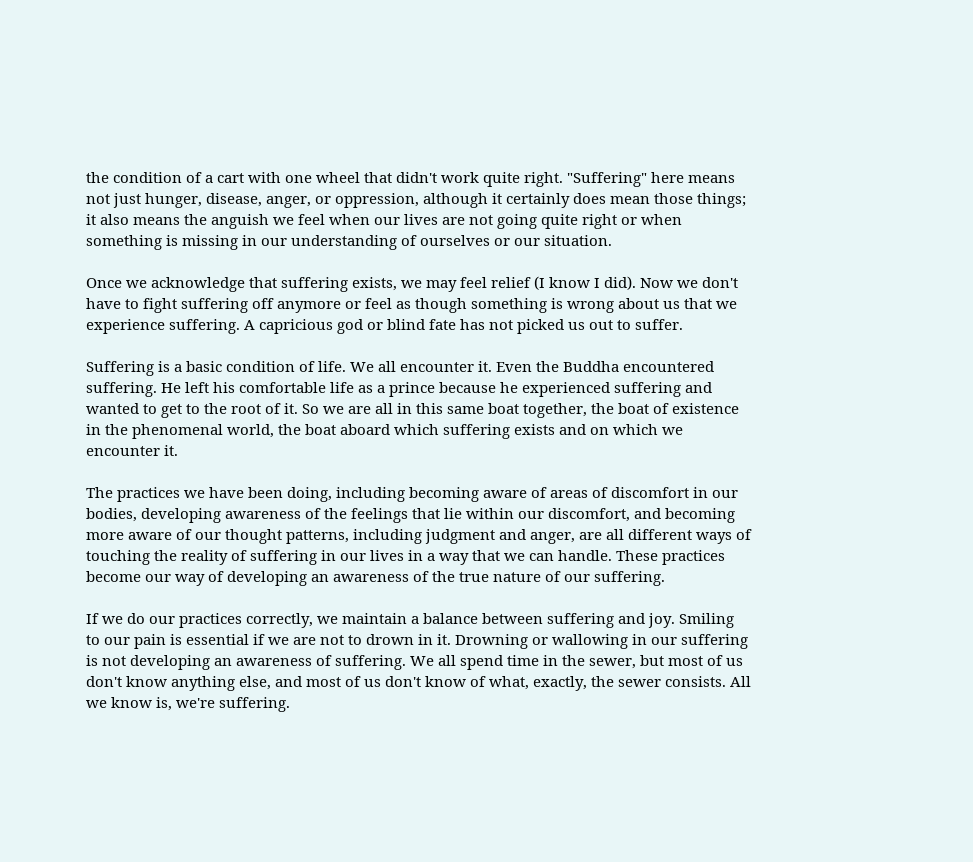the condition of a cart with one wheel that didn't work quite right. "Suffering" here means not just hunger, disease, anger, or oppression, although it certainly does mean those things; it also means the anguish we feel when our lives are not going quite right or when something is missing in our understanding of ourselves or our situation.

Once we acknowledge that suffering exists, we may feel relief (I know I did). Now we don't have to fight suffering off anymore or feel as though something is wrong about us that we experience suffering. A capricious god or blind fate has not picked us out to suffer.

Suffering is a basic condition of life. We all encounter it. Even the Buddha encountered suffering. He left his comfortable life as a prince because he experienced suffering and wanted to get to the root of it. So we are all in this same boat together, the boat of existence in the phenomenal world, the boat aboard which suffering exists and on which we encounter it.

The practices we have been doing, including becoming aware of areas of discomfort in our bodies, developing awareness of the feelings that lie within our discomfort, and becoming more aware of our thought patterns, including judgment and anger, are all different ways of touching the reality of suffering in our lives in a way that we can handle. These practices become our way of developing an awareness of the true nature of our suffering.

If we do our practices correctly, we maintain a balance between suffering and joy. Smiling to our pain is essential if we are not to drown in it. Drowning or wallowing in our suffering is not developing an awareness of suffering. We all spend time in the sewer, but most of us don't know anything else, and most of us don't know of what, exactly, the sewer consists. All we know is, we're suffering.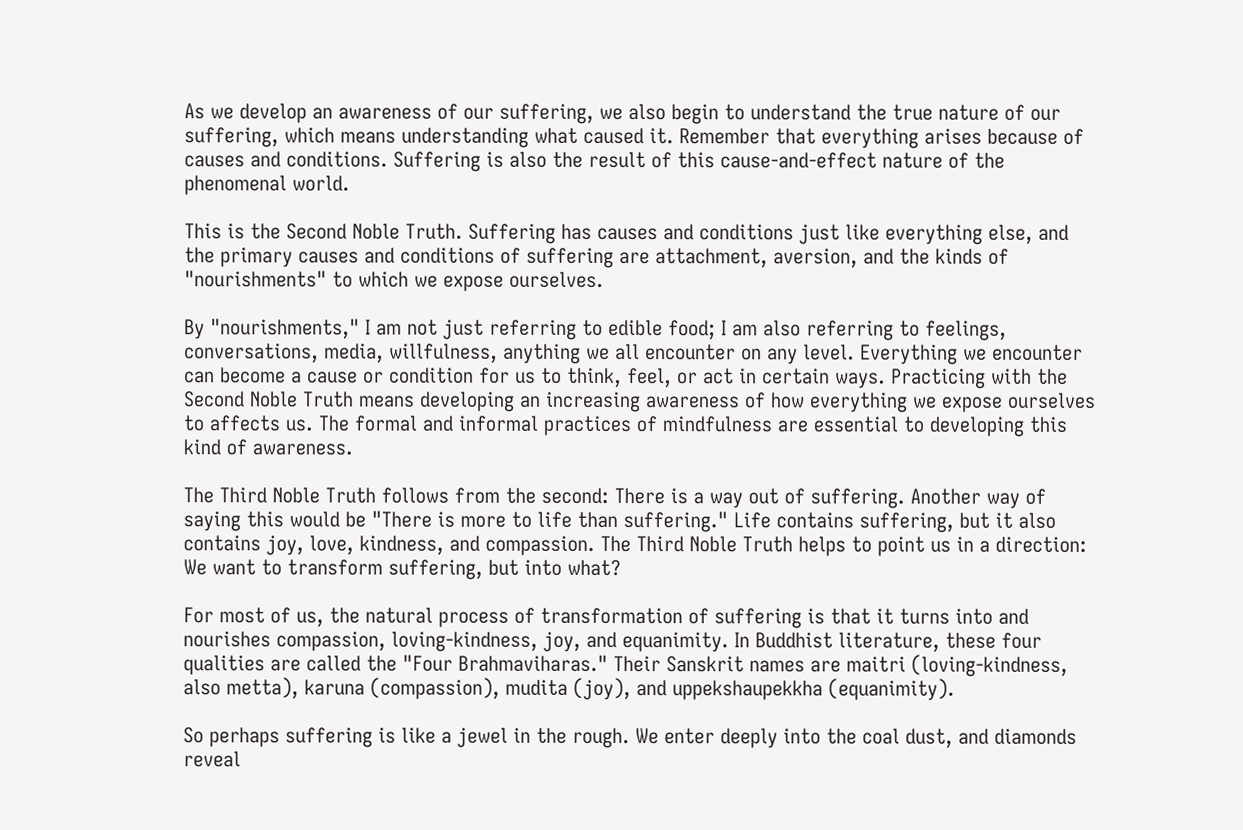As we develop an awareness of our suffering, we also begin to understand the true nature of our suffering, which means understanding what caused it. Remember that everything arises because of causes and conditions. Suffering is also the result of this cause-and-effect nature of the phenomenal world.

This is the Second Noble Truth. Suffering has causes and conditions just like everything else, and the primary causes and conditions of suffering are attachment, aversion, and the kinds of "nourishments" to which we expose ourselves.

By "nourishments," I am not just referring to edible food; I am also referring to feelings, conversations, media, willfulness, anything we all encounter on any level. Everything we encounter can become a cause or condition for us to think, feel, or act in certain ways. Practicing with the Second Noble Truth means developing an increasing awareness of how everything we expose ourselves to affects us. The formal and informal practices of mindfulness are essential to developing this kind of awareness.

The Third Noble Truth follows from the second: There is a way out of suffering. Another way of saying this would be "There is more to life than suffering." Life contains suffering, but it also contains joy, love, kindness, and compassion. The Third Noble Truth helps to point us in a direction: We want to transform suffering, but into what?

For most of us, the natural process of transformation of suffering is that it turns into and nourishes compassion, loving-kindness, joy, and equanimity. In Buddhist literature, these four qualities are called the "Four Brahmaviharas." Their Sanskrit names are maitri (loving-kindness, also metta), karuna (compassion), mudita (joy), and uppekshaupekkha (equanimity).

So perhaps suffering is like a jewel in the rough. We enter deeply into the coal dust, and diamonds reveal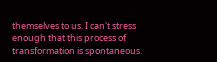themselves to us. I can't stress enough that this process of transformation is spontaneous.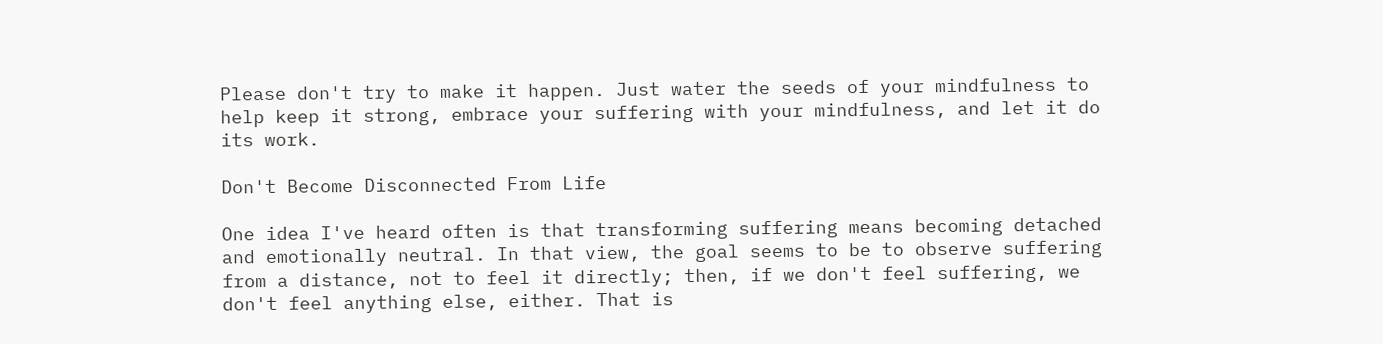Please don't try to make it happen. Just water the seeds of your mindfulness to help keep it strong, embrace your suffering with your mindfulness, and let it do its work.

Don't Become Disconnected From Life

One idea I've heard often is that transforming suffering means becoming detached and emotionally neutral. In that view, the goal seems to be to observe suffering from a distance, not to feel it directly; then, if we don't feel suffering, we don't feel anything else, either. That is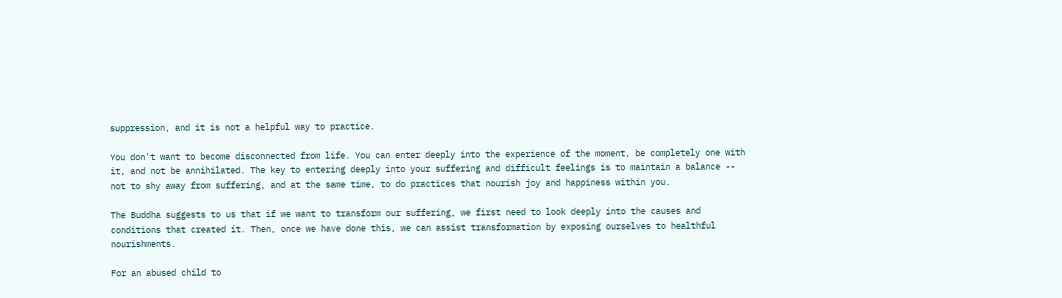suppression, and it is not a helpful way to practice.

You don't want to become disconnected from life. You can enter deeply into the experience of the moment, be completely one with it, and not be annihilated. The key to entering deeply into your suffering and difficult feelings is to maintain a balance -- not to shy away from suffering, and at the same time, to do practices that nourish joy and happiness within you.

The Buddha suggests to us that if we want to transform our suffering, we first need to look deeply into the causes and conditions that created it. Then, once we have done this, we can assist transformation by exposing ourselves to healthful nourishments.

For an abused child to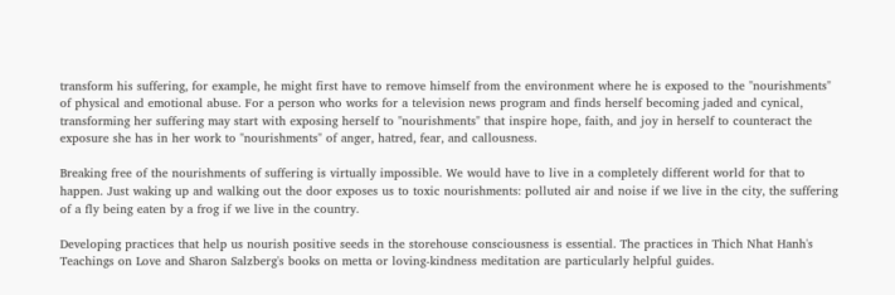transform his suffering, for example, he might first have to remove himself from the environment where he is exposed to the "nourishments" of physical and emotional abuse. For a person who works for a television news program and finds herself becoming jaded and cynical, transforming her suffering may start with exposing herself to "nourishments" that inspire hope, faith, and joy in herself to counteract the exposure she has in her work to "nourishments" of anger, hatred, fear, and callousness.

Breaking free of the nourishments of suffering is virtually impossible. We would have to live in a completely different world for that to happen. Just waking up and walking out the door exposes us to toxic nourishments: polluted air and noise if we live in the city, the suffering of a fly being eaten by a frog if we live in the country.

Developing practices that help us nourish positive seeds in the storehouse consciousness is essential. The practices in Thich Nhat Hanh's Teachings on Love and Sharon Salzberg's books on metta or loving-kindness meditation are particularly helpful guides.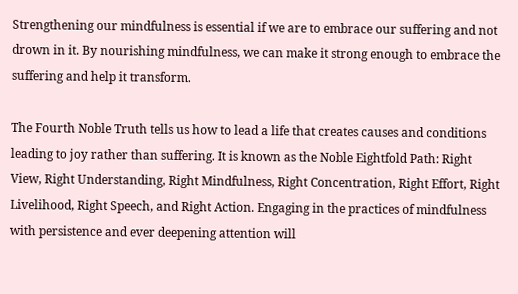Strengthening our mindfulness is essential if we are to embrace our suffering and not drown in it. By nourishing mindfulness, we can make it strong enough to embrace the suffering and help it transform.

The Fourth Noble Truth tells us how to lead a life that creates causes and conditions leading to joy rather than suffering. It is known as the Noble Eightfold Path: Right View, Right Understanding, Right Mindfulness, Right Concentration, Right Effort, Right Livelihood, Right Speech, and Right Action. Engaging in the practices of mindfulness with persistence and ever deepening attention will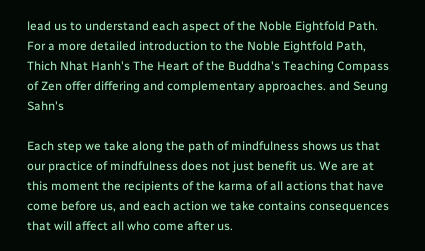lead us to understand each aspect of the Noble Eightfold Path. For a more detailed introduction to the Noble Eightfold Path, Thich Nhat Hanh's The Heart of the Buddha's Teaching Compass of Zen offer differing and complementary approaches. and Seung Sahn's

Each step we take along the path of mindfulness shows us that our practice of mindfulness does not just benefit us. We are at this moment the recipients of the karma of all actions that have come before us, and each action we take contains consequences that will affect all who come after us.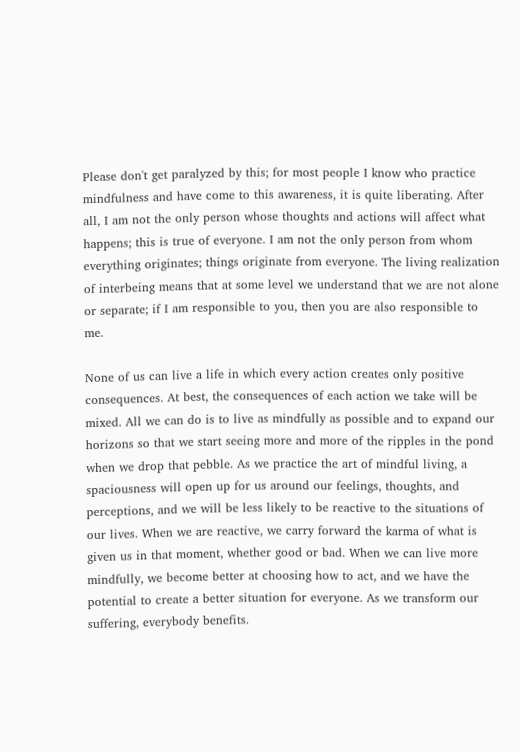Please don't get paralyzed by this; for most people I know who practice mindfulness and have come to this awareness, it is quite liberating. After all, I am not the only person whose thoughts and actions will affect what happens; this is true of everyone. I am not the only person from whom everything originates; things originate from everyone. The living realization of interbeing means that at some level we understand that we are not alone or separate; if I am responsible to you, then you are also responsible to me.

None of us can live a life in which every action creates only positive consequences. At best, the consequences of each action we take will be mixed. All we can do is to live as mindfully as possible and to expand our horizons so that we start seeing more and more of the ripples in the pond when we drop that pebble. As we practice the art of mindful living, a spaciousness will open up for us around our feelings, thoughts, and perceptions, and we will be less likely to be reactive to the situations of our lives. When we are reactive, we carry forward the karma of what is given us in that moment, whether good or bad. When we can live more mindfully, we become better at choosing how to act, and we have the potential to create a better situation for everyone. As we transform our suffering, everybody benefits.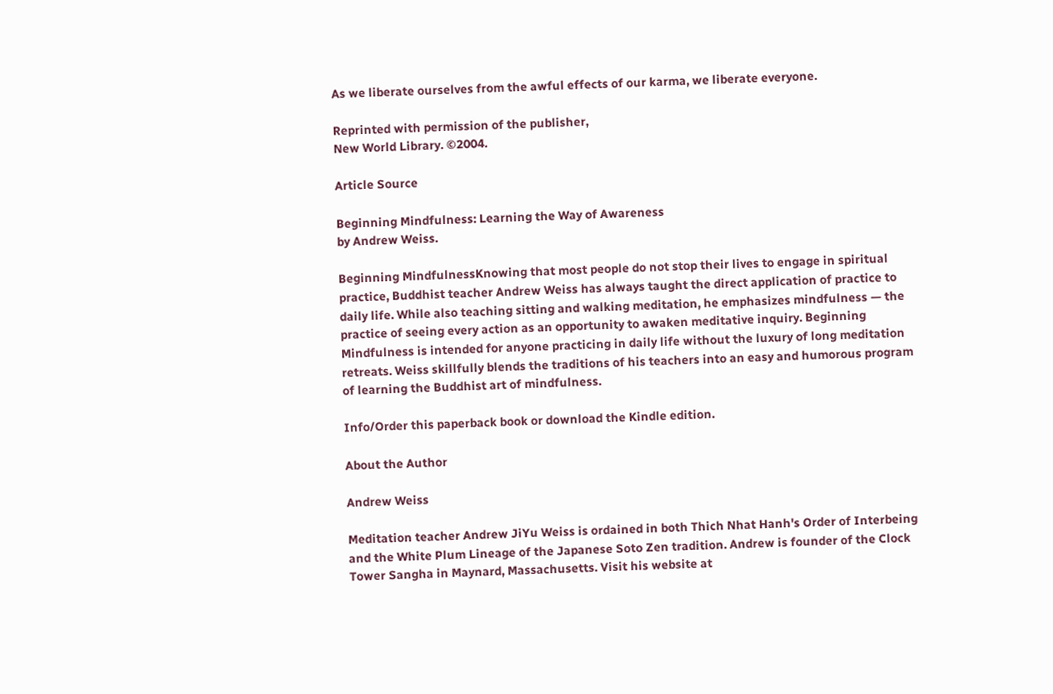As we liberate ourselves from the awful effects of our karma, we liberate everyone.

Reprinted with permission of the publisher,
New World Library. ©2004.

Article Source

Beginning Mindfulness: Learning the Way of Awareness
by Andrew Weiss.

Beginning MindfulnessKnowing that most people do not stop their lives to engage in spiritual practice, Buddhist teacher Andrew Weiss has always taught the direct application of practice to daily life. While also teaching sitting and walking meditation, he emphasizes mindfulness — the practice of seeing every action as an opportunity to awaken meditative inquiry. Beginning Mindfulness is intended for anyone practicing in daily life without the luxury of long meditation retreats. Weiss skillfully blends the traditions of his teachers into an easy and humorous program of learning the Buddhist art of mindfulness.

Info/Order this paperback book or download the Kindle edition.

About the Author

Andrew Weiss

Meditation teacher Andrew JiYu Weiss is ordained in both Thich Nhat Hanh's Order of Interbeing and the White Plum Lineage of the Japanese Soto Zen tradition. Andrew is founder of the Clock Tower Sangha in Maynard, Massachusetts. Visit his website at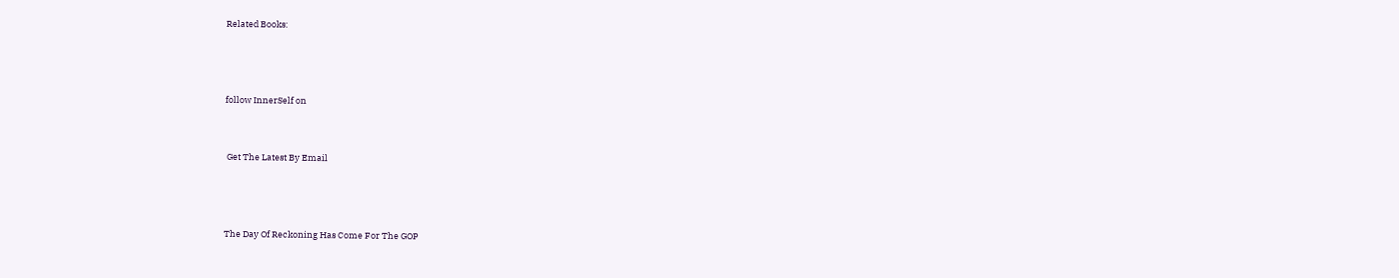Related Books:



follow InnerSelf on


 Get The Latest By Email



The Day Of Reckoning Has Come For The GOP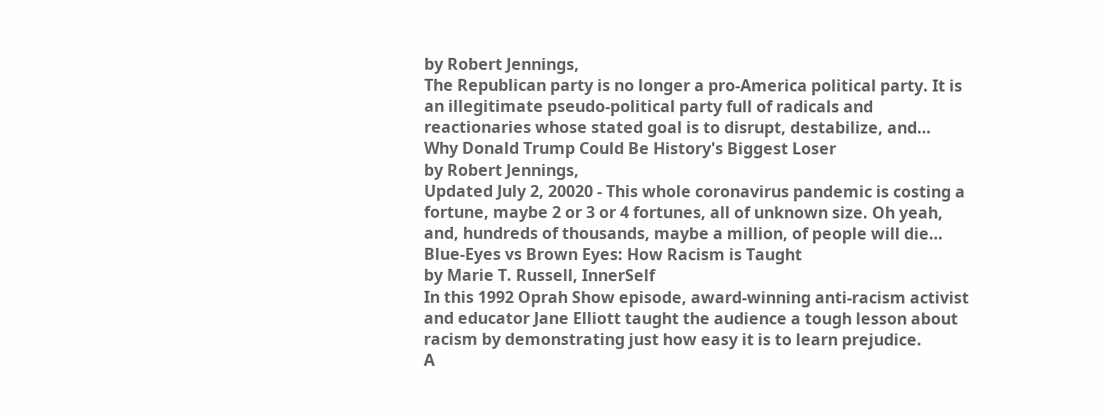by Robert Jennings,
The Republican party is no longer a pro-America political party. It is an illegitimate pseudo-political party full of radicals and reactionaries whose stated goal is to disrupt, destabilize, and…
Why Donald Trump Could Be History's Biggest Loser
by Robert Jennings,
Updated July 2, 20020 - This whole coronavirus pandemic is costing a fortune, maybe 2 or 3 or 4 fortunes, all of unknown size. Oh yeah, and, hundreds of thousands, maybe a million, of people will die…
Blue-Eyes vs Brown Eyes: How Racism is Taught
by Marie T. Russell, InnerSelf
In this 1992 Oprah Show episode, award-winning anti-racism activist and educator Jane Elliott taught the audience a tough lesson about racism by demonstrating just how easy it is to learn prejudice.
A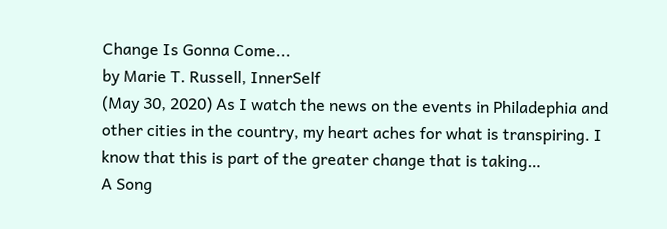Change Is Gonna Come...
by Marie T. Russell, InnerSelf
(May 30, 2020) As I watch the news on the events in Philadephia and other cities in the country, my heart aches for what is transpiring. I know that this is part of the greater change that is taking…
A Song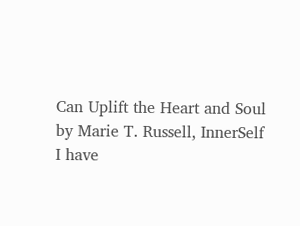Can Uplift the Heart and Soul
by Marie T. Russell, InnerSelf
I have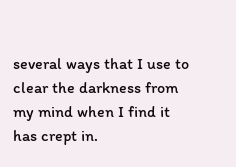several ways that I use to clear the darkness from my mind when I find it has crept in.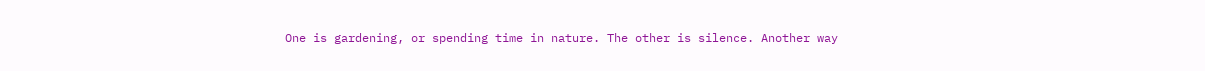One is gardening, or spending time in nature. The other is silence. Another way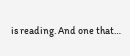is reading. And one that…